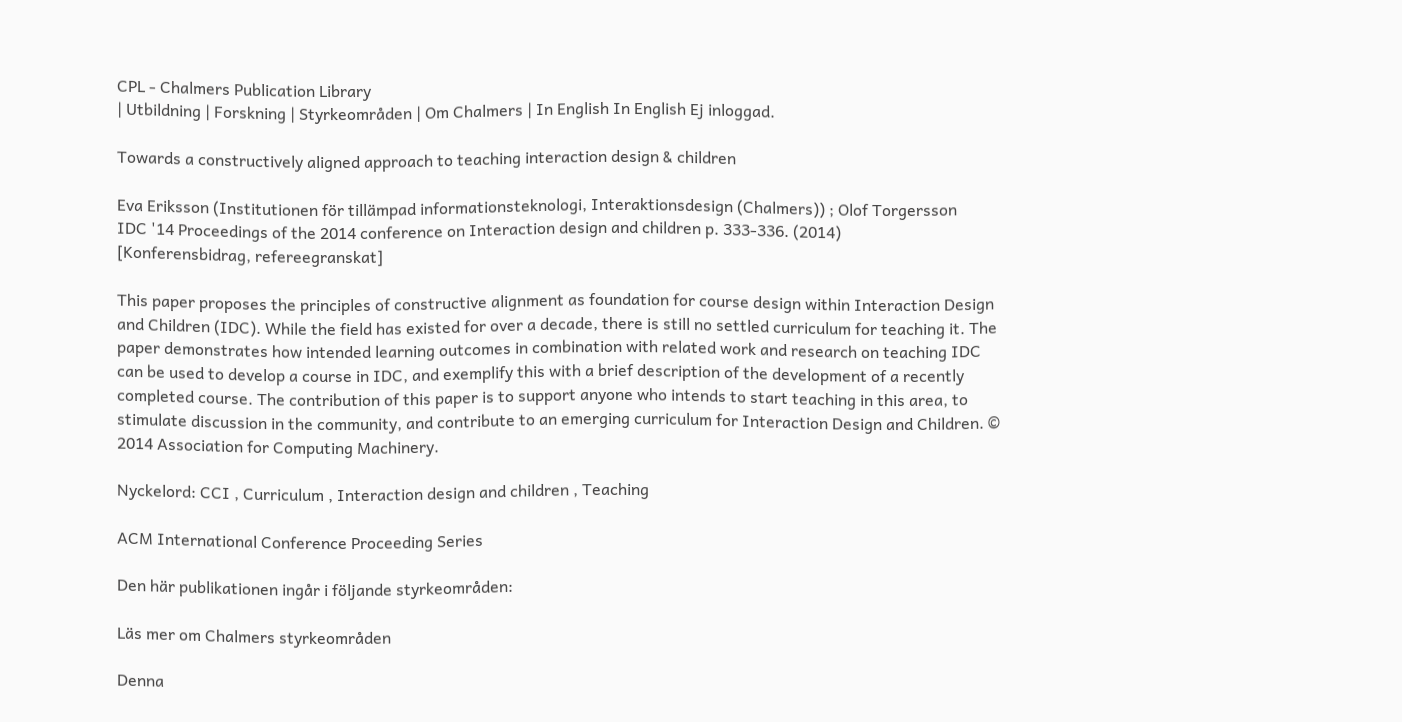CPL - Chalmers Publication Library
| Utbildning | Forskning | Styrkeområden | Om Chalmers | In English In English Ej inloggad.

Towards a constructively aligned approach to teaching interaction design & children

Eva Eriksson (Institutionen för tillämpad informationsteknologi, Interaktionsdesign (Chalmers)) ; Olof Torgersson
IDC '14 Proceedings of the 2014 conference on Interaction design and children p. 333-336. (2014)
[Konferensbidrag, refereegranskat]

This paper proposes the principles of constructive alignment as foundation for course design within Interaction Design and Children (IDC). While the field has existed for over a decade, there is still no settled curriculum for teaching it. The paper demonstrates how intended learning outcomes in combination with related work and research on teaching IDC can be used to develop a course in IDC, and exemplify this with a brief description of the development of a recently completed course. The contribution of this paper is to support anyone who intends to start teaching in this area, to stimulate discussion in the community, and contribute to an emerging curriculum for Interaction Design and Children. © 2014 Association for Computing Machinery.

Nyckelord: CCI , Curriculum , Interaction design and children , Teaching

ACM International Conference Proceeding Series

Den här publikationen ingår i följande styrkeområden:

Läs mer om Chalmers styrkeområden

Denna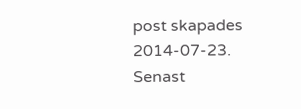post skapades 2014-07-23. Senast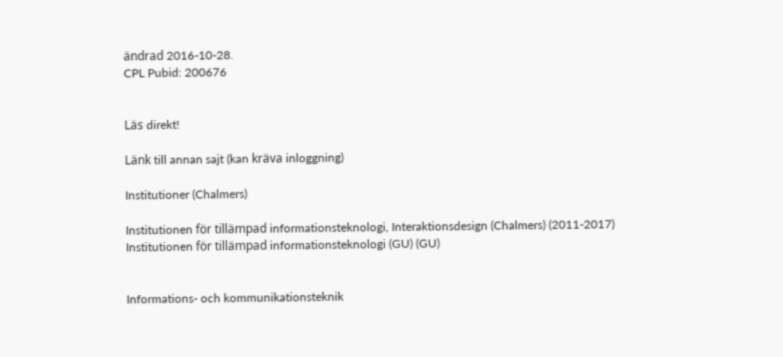ändrad 2016-10-28.
CPL Pubid: 200676


Läs direkt!

Länk till annan sajt (kan kräva inloggning)

Institutioner (Chalmers)

Institutionen för tillämpad informationsteknologi, Interaktionsdesign (Chalmers) (2011-2017)
Institutionen för tillämpad informationsteknologi (GU) (GU)


Informations- och kommunikationsteknik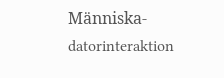Människa-datorinteraktion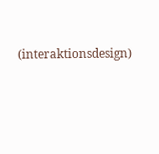(interaktionsdesign)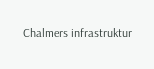Chalmers infrastruktur